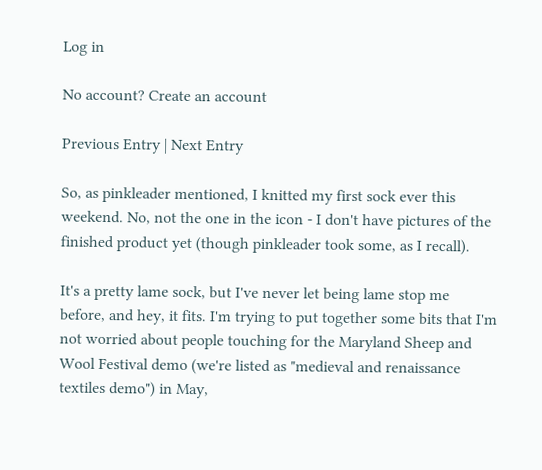Log in

No account? Create an account

Previous Entry | Next Entry

So, as pinkleader mentioned, I knitted my first sock ever this weekend. No, not the one in the icon - I don't have pictures of the finished product yet (though pinkleader took some, as I recall).

It's a pretty lame sock, but I've never let being lame stop me before, and hey, it fits. I'm trying to put together some bits that I'm not worried about people touching for the Maryland Sheep and Wool Festival demo (we're listed as "medieval and renaissance textiles demo") in May,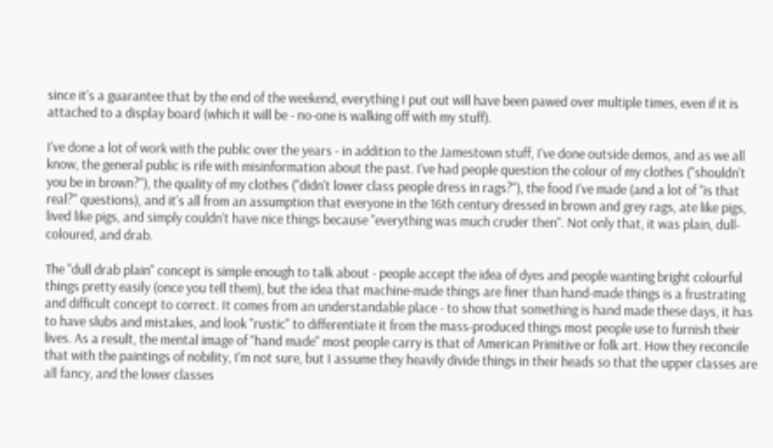since it's a guarantee that by the end of the weekend, everything I put out will have been pawed over multiple times, even if it is attached to a display board (which it will be - no-one is walking off with my stuff).

I've done a lot of work with the public over the years - in addition to the Jamestown stuff, I've done outside demos, and as we all know, the general public is rife with misinformation about the past. I've had people question the colour of my clothes ("shouldn't you be in brown?"), the quality of my clothes ("didn't lower class people dress in rags?"), the food I've made (and a lot of "is that real?" questions), and it's all from an assumption that everyone in the 16th century dressed in brown and grey rags, ate like pigs, lived like pigs, and simply couldn't have nice things because "everything was much cruder then". Not only that, it was plain, dull-coloured, and drab.

The "dull drab plain" concept is simple enough to talk about - people accept the idea of dyes and people wanting bright colourful things pretty easily (once you tell them), but the idea that machine-made things are finer than hand-made things is a frustrating and difficult concept to correct. It comes from an understandable place - to show that something is hand made these days, it has to have slubs and mistakes, and look "rustic" to differentiate it from the mass-produced things most people use to furnish their lives. As a result, the mental image of "hand made" most people carry is that of American Primitive or folk art. How they reconcile that with the paintings of nobility, I'm not sure, but I assume they heavily divide things in their heads so that the upper classes are all fancy, and the lower classes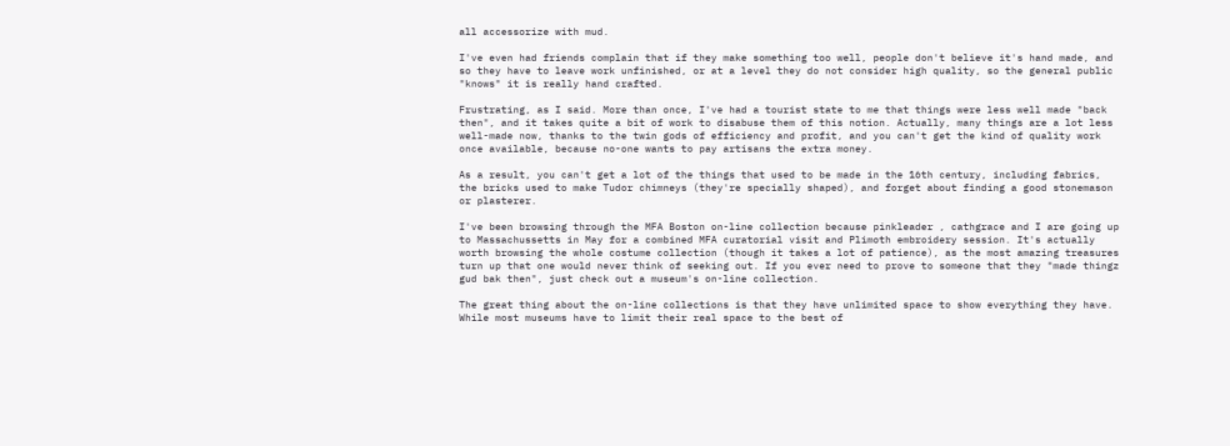all accessorize with mud.

I've even had friends complain that if they make something too well, people don't believe it's hand made, and so they have to leave work unfinished, or at a level they do not consider high quality, so the general public "knows" it is really hand crafted.

Frustrating, as I said. More than once, I've had a tourist state to me that things were less well made "back then", and it takes quite a bit of work to disabuse them of this notion. Actually, many things are a lot less well-made now, thanks to the twin gods of efficiency and profit, and you can't get the kind of quality work once available, because no-one wants to pay artisans the extra money.

As a result, you can't get a lot of the things that used to be made in the 16th century, including fabrics, the bricks used to make Tudor chimneys (they're specially shaped), and forget about finding a good stonemason or plasterer.

I've been browsing through the MFA Boston on-line collection because pinkleader , cathgrace and I are going up to Massachussetts in May for a combined MFA curatorial visit and Plimoth embroidery session. It's actually worth browsing the whole costume collection (though it takes a lot of patience), as the most amazing treasures turn up that one would never think of seeking out. If you ever need to prove to someone that they "made thingz gud bak then", just check out a museum's on-line collection.

The great thing about the on-line collections is that they have unlimited space to show everything they have.  While most museums have to limit their real space to the best of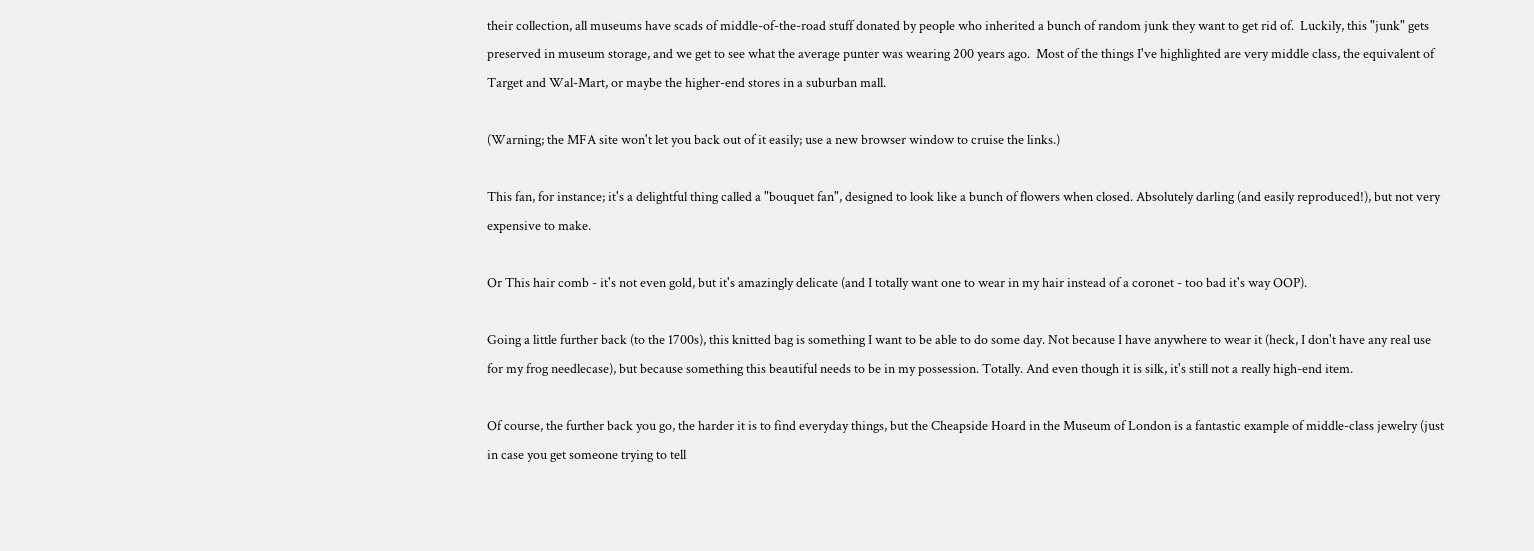their collection, all museums have scads of middle-of-the-road stuff donated by people who inherited a bunch of random junk they want to get rid of.  Luckily, this "junk" gets preserved in museum storage, and we get to see what the average punter was wearing 200 years ago.  Most of the things I've highlighted are very middle class, the equivalent of Target and Wal-Mart, or maybe the higher-end stores in a suburban mall.

(Warning; the MFA site won't let you back out of it easily; use a new browser window to cruise the links.)

This fan, for instance; it's a delightful thing called a "bouquet fan", designed to look like a bunch of flowers when closed. Absolutely darling (and easily reproduced!), but not very expensive to make.

Or This hair comb - it's not even gold, but it's amazingly delicate (and I totally want one to wear in my hair instead of a coronet - too bad it's way OOP).

Going a little further back (to the 1700s), this knitted bag is something I want to be able to do some day. Not because I have anywhere to wear it (heck, I don't have any real use for my frog needlecase), but because something this beautiful needs to be in my possession. Totally. And even though it is silk, it's still not a really high-end item.

Of course, the further back you go, the harder it is to find everyday things, but the Cheapside Hoard in the Museum of London is a fantastic example of middle-class jewelry (just in case you get someone trying to tell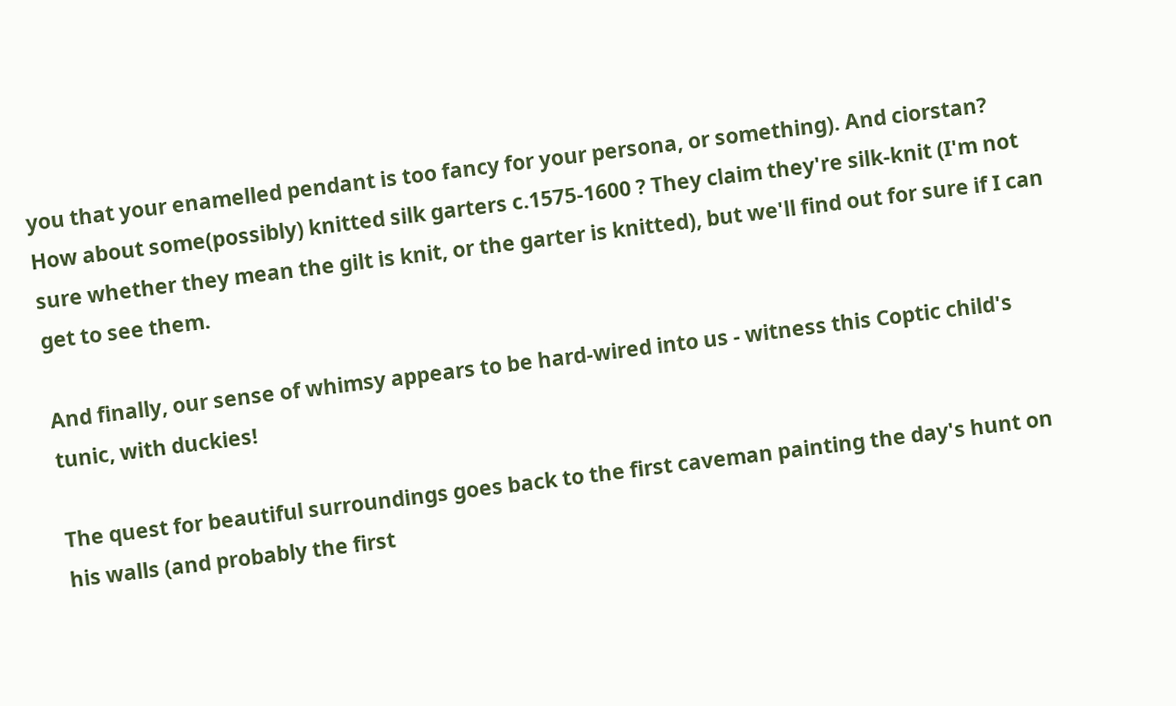you that your enamelled pendant is too fancy for your persona, or something). And ciorstan? How about some(possibly) knitted silk garters c.1575-1600 ? They claim they're silk-knit (I'm not sure whether they mean the gilt is knit, or the garter is knitted), but we'll find out for sure if I can get to see them.

And finally, our sense of whimsy appears to be hard-wired into us - witness this Coptic child's tunic, with duckies!

The quest for beautiful surroundings goes back to the first caveman painting the day's hunt on his walls (and probably the first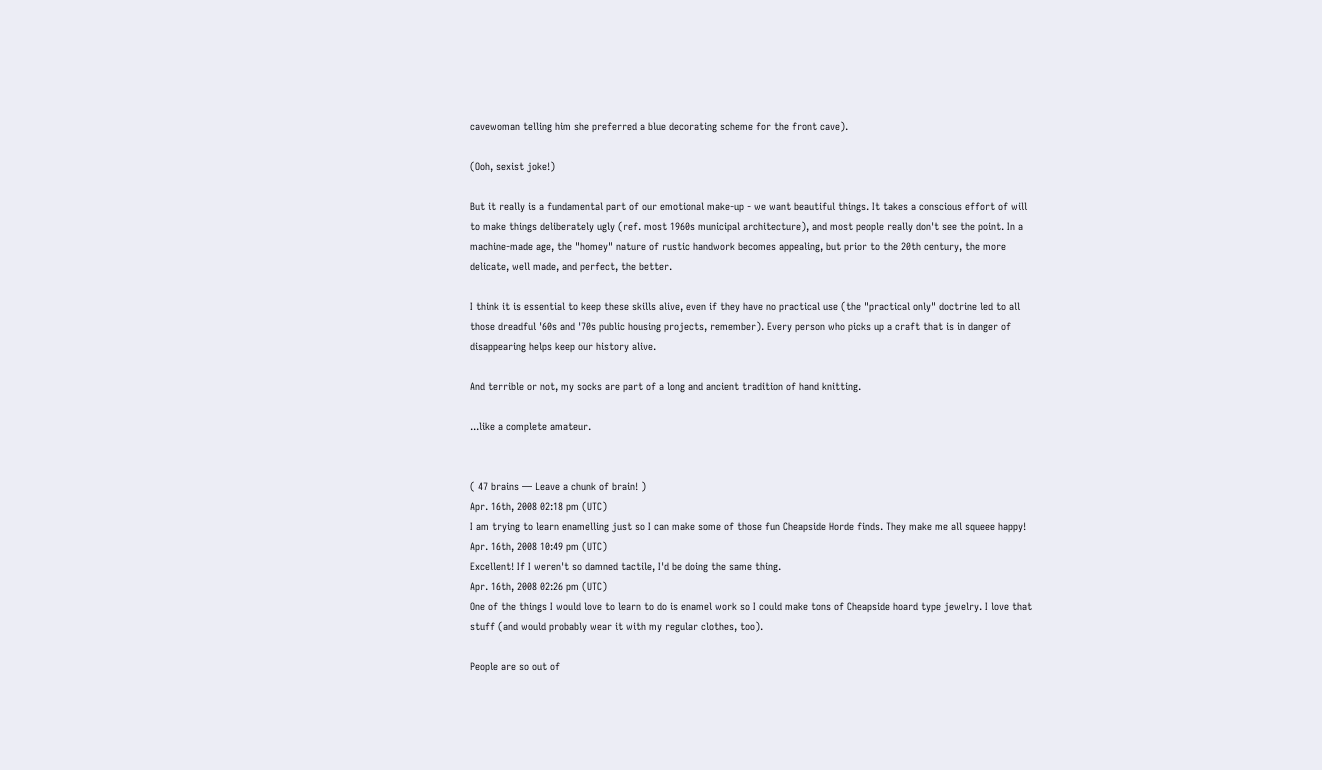cavewoman telling him she preferred a blue decorating scheme for the front cave).

(Ooh, sexist joke!)

But it really is a fundamental part of our emotional make-up - we want beautiful things. It takes a conscious effort of will to make things deliberately ugly (ref. most 1960s municipal architecture), and most people really don't see the point. In a machine-made age, the "homey" nature of rustic handwork becomes appealing, but prior to the 20th century, the more delicate, well made, and perfect, the better.

I think it is essential to keep these skills alive, even if they have no practical use (the "practical only" doctrine led to all those dreadful '60s and '70s public housing projects, remember). Every person who picks up a craft that is in danger of disappearing helps keep our history alive.

And terrible or not, my socks are part of a long and ancient tradition of hand knitting.

...like a complete amateur.


( 47 brains — Leave a chunk of brain! )
Apr. 16th, 2008 02:18 pm (UTC)
I am trying to learn enamelling just so I can make some of those fun Cheapside Horde finds. They make me all squeee happy!
Apr. 16th, 2008 10:49 pm (UTC)
Excellent! If I weren't so damned tactile, I'd be doing the same thing.
Apr. 16th, 2008 02:26 pm (UTC)
One of the things I would love to learn to do is enamel work so I could make tons of Cheapside hoard type jewelry. I love that stuff (and would probably wear it with my regular clothes, too).

People are so out of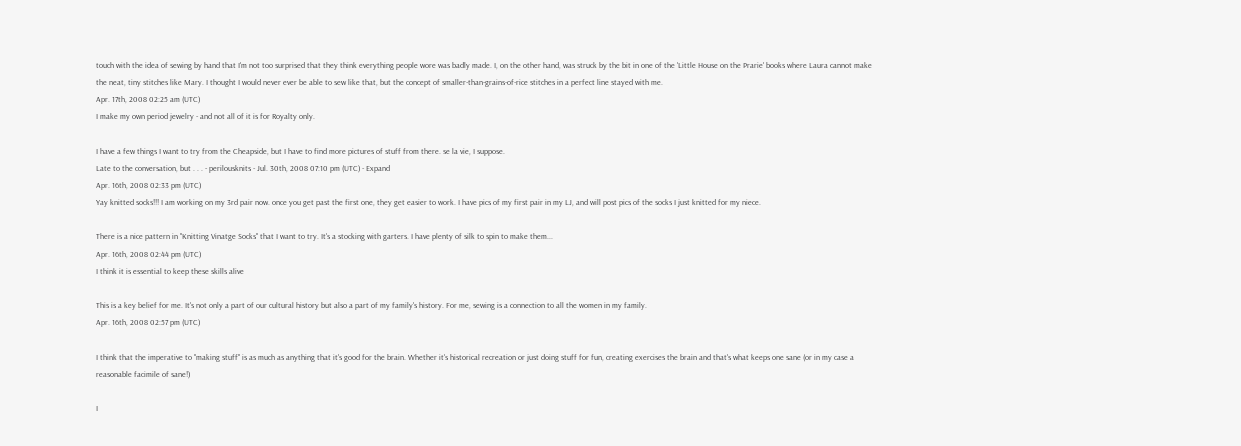touch with the idea of sewing by hand that I'm not too surprised that they think everything people wore was badly made. I, on the other hand, was struck by the bit in one of the 'Little House on the Prarie' books where Laura cannot make the neat, tiny stitches like Mary. I thought I would never ever be able to sew like that, but the concept of smaller-than-grains-of-rice stitches in a perfect line stayed with me.
Apr. 17th, 2008 02:25 am (UTC)
I make my own period jewelry - and not all of it is for Royalty only.

I have a few things I want to try from the Cheapside, but I have to find more pictures of stuff from there. se la vie, I suppose.
Late to the conversation, but . . . - perilousknits - Jul. 30th, 2008 07:10 pm (UTC) - Expand
Apr. 16th, 2008 02:33 pm (UTC)
Yay knitted socks!!! I am working on my 3rd pair now. once you get past the first one, they get easier to work. I have pics of my first pair in my LJ, and will post pics of the socks I just knitted for my niece.

There is a nice pattern in "Knitting Vinatge Socks" that I want to try. It's a stocking with garters. I have plenty of silk to spin to make them...
Apr. 16th, 2008 02:44 pm (UTC)
I think it is essential to keep these skills alive

This is a key belief for me. It's not only a part of our cultural history but also a part of my family's history. For me, sewing is a connection to all the women in my family.
Apr. 16th, 2008 02:57 pm (UTC)

I think that the imperative to "making stuff" is as much as anything that it's good for the brain. Whether it's historical recreation or just doing stuff for fun, creating exercises the brain and that's what keeps one sane (or in my case a reasonable facimile of sane!)

I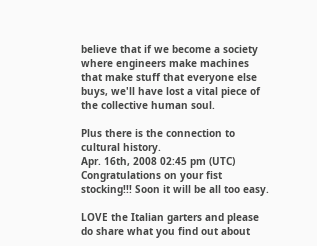believe that if we become a society where engineers make machines that make stuff that everyone else buys, we'll have lost a vital piece of the collective human soul.

Plus there is the connection to cultural history.
Apr. 16th, 2008 02:45 pm (UTC)
Congratulations on your fist stocking!!! Soon it will be all too easy.

LOVE the Italian garters and please do share what you find out about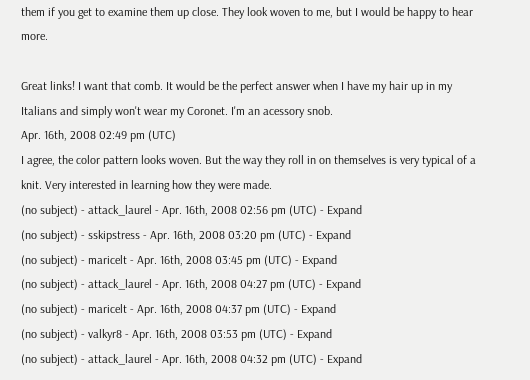them if you get to examine them up close. They look woven to me, but I would be happy to hear more.

Great links! I want that comb. It would be the perfect answer when I have my hair up in my Italians and simply won't wear my Coronet. I'm an acessory snob.
Apr. 16th, 2008 02:49 pm (UTC)
I agree, the color pattern looks woven. But the way they roll in on themselves is very typical of a knit. Very interested in learning how they were made.
(no subject) - attack_laurel - Apr. 16th, 2008 02:56 pm (UTC) - Expand
(no subject) - sskipstress - Apr. 16th, 2008 03:20 pm (UTC) - Expand
(no subject) - maricelt - Apr. 16th, 2008 03:45 pm (UTC) - Expand
(no subject) - attack_laurel - Apr. 16th, 2008 04:27 pm (UTC) - Expand
(no subject) - maricelt - Apr. 16th, 2008 04:37 pm (UTC) - Expand
(no subject) - valkyr8 - Apr. 16th, 2008 03:53 pm (UTC) - Expand
(no subject) - attack_laurel - Apr. 16th, 2008 04:32 pm (UTC) - Expand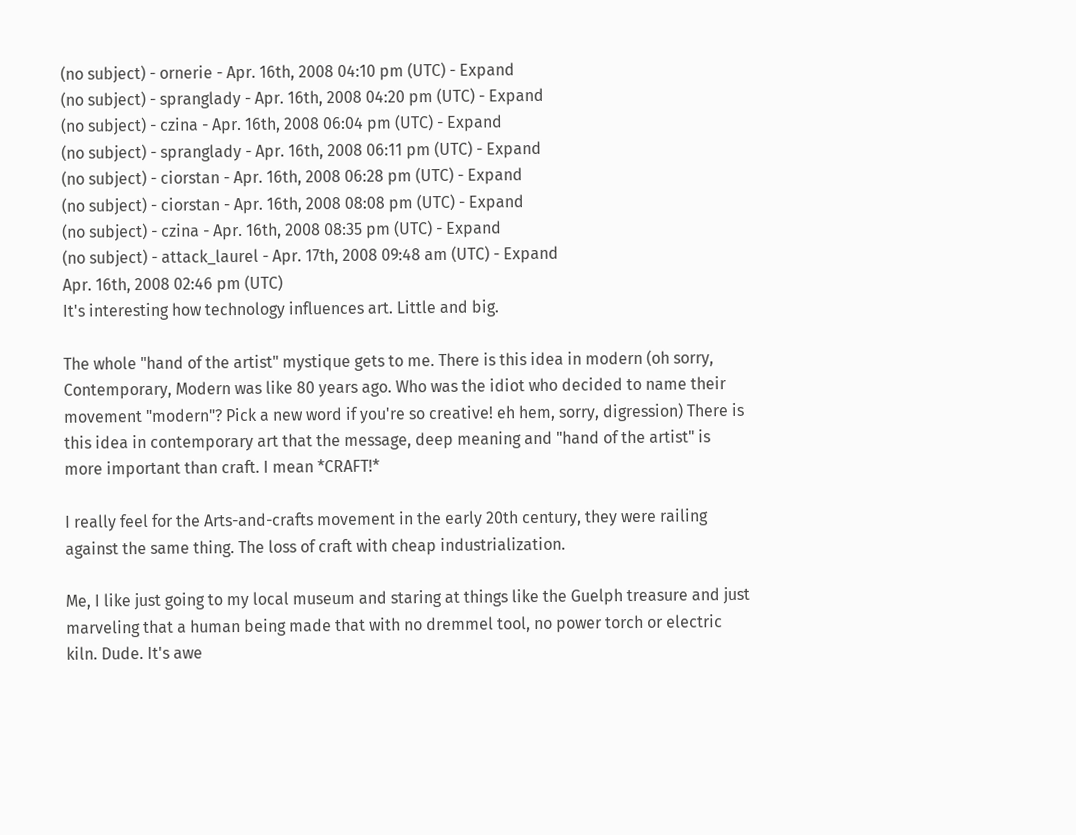(no subject) - ornerie - Apr. 16th, 2008 04:10 pm (UTC) - Expand
(no subject) - spranglady - Apr. 16th, 2008 04:20 pm (UTC) - Expand
(no subject) - czina - Apr. 16th, 2008 06:04 pm (UTC) - Expand
(no subject) - spranglady - Apr. 16th, 2008 06:11 pm (UTC) - Expand
(no subject) - ciorstan - Apr. 16th, 2008 06:28 pm (UTC) - Expand
(no subject) - ciorstan - Apr. 16th, 2008 08:08 pm (UTC) - Expand
(no subject) - czina - Apr. 16th, 2008 08:35 pm (UTC) - Expand
(no subject) - attack_laurel - Apr. 17th, 2008 09:48 am (UTC) - Expand
Apr. 16th, 2008 02:46 pm (UTC)
It's interesting how technology influences art. Little and big.

The whole "hand of the artist" mystique gets to me. There is this idea in modern (oh sorry, Contemporary, Modern was like 80 years ago. Who was the idiot who decided to name their movement "modern"? Pick a new word if you're so creative! eh hem, sorry, digression) There is this idea in contemporary art that the message, deep meaning and "hand of the artist" is more important than craft. I mean *CRAFT!*

I really feel for the Arts-and-crafts movement in the early 20th century, they were railing against the same thing. The loss of craft with cheap industrialization.

Me, I like just going to my local museum and staring at things like the Guelph treasure and just marveling that a human being made that with no dremmel tool, no power torch or electric kiln. Dude. It's awe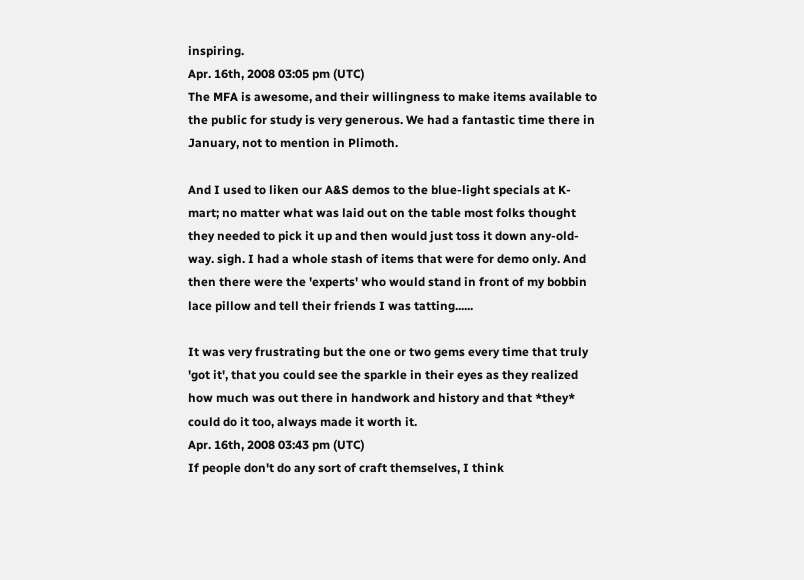inspiring.
Apr. 16th, 2008 03:05 pm (UTC)
The MFA is awesome, and their willingness to make items available to the public for study is very generous. We had a fantastic time there in January, not to mention in Plimoth.

And I used to liken our A&S demos to the blue-light specials at K-mart; no matter what was laid out on the table most folks thought they needed to pick it up and then would just toss it down any-old-way. sigh. I had a whole stash of items that were for demo only. And then there were the 'experts' who would stand in front of my bobbin lace pillow and tell their friends I was tatting......

It was very frustrating but the one or two gems every time that truly 'got it', that you could see the sparkle in their eyes as they realized how much was out there in handwork and history and that *they* could do it too, always made it worth it.
Apr. 16th, 2008 03:43 pm (UTC)
If people don't do any sort of craft themselves, I think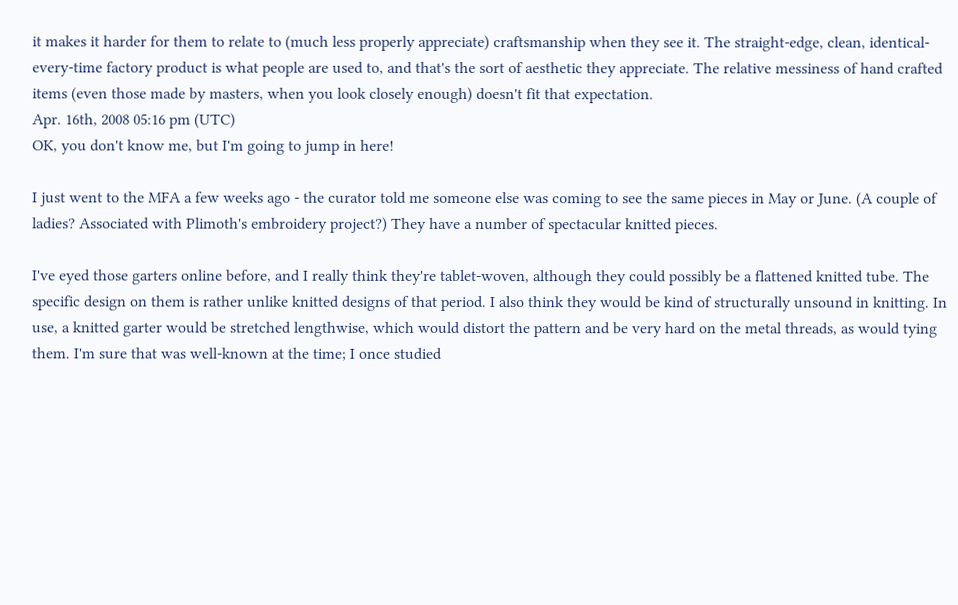it makes it harder for them to relate to (much less properly appreciate) craftsmanship when they see it. The straight-edge, clean, identical-every-time factory product is what people are used to, and that's the sort of aesthetic they appreciate. The relative messiness of hand crafted items (even those made by masters, when you look closely enough) doesn't fit that expectation.
Apr. 16th, 2008 05:16 pm (UTC)
OK, you don't know me, but I'm going to jump in here!

I just went to the MFA a few weeks ago - the curator told me someone else was coming to see the same pieces in May or June. (A couple of ladies? Associated with Plimoth's embroidery project?) They have a number of spectacular knitted pieces.

I've eyed those garters online before, and I really think they're tablet-woven, although they could possibly be a flattened knitted tube. The specific design on them is rather unlike knitted designs of that period. I also think they would be kind of structurally unsound in knitting. In use, a knitted garter would be stretched lengthwise, which would distort the pattern and be very hard on the metal threads, as would tying them. I'm sure that was well-known at the time; I once studied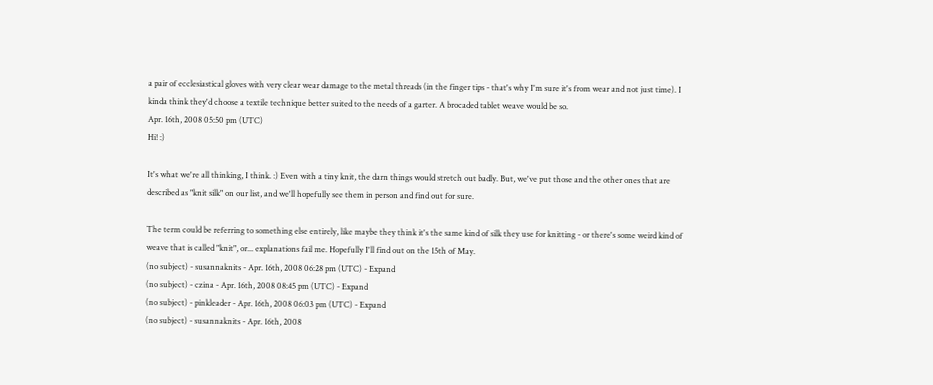a pair of ecclesiastical gloves with very clear wear damage to the metal threads (in the finger tips - that's why I'm sure it's from wear and not just time). I kinda think they'd choose a textile technique better suited to the needs of a garter. A brocaded tablet weave would be so.
Apr. 16th, 2008 05:50 pm (UTC)
Hi! :)

It's what we're all thinking, I think. :) Even with a tiny knit, the darn things would stretch out badly. But, we've put those and the other ones that are described as "knit silk" on our list, and we'll hopefully see them in person and find out for sure.

The term could be referring to something else entirely, like maybe they think it's the same kind of silk they use for knitting - or there's some weird kind of weave that is called "knit", or... explanations fail me. Hopefully I'll find out on the 15th of May.
(no subject) - susannaknits - Apr. 16th, 2008 06:28 pm (UTC) - Expand
(no subject) - czina - Apr. 16th, 2008 08:45 pm (UTC) - Expand
(no subject) - pinkleader - Apr. 16th, 2008 06:03 pm (UTC) - Expand
(no subject) - susannaknits - Apr. 16th, 2008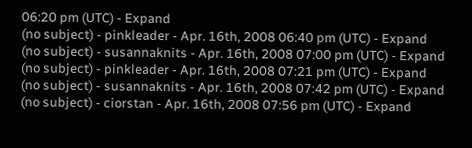06:20 pm (UTC) - Expand
(no subject) - pinkleader - Apr. 16th, 2008 06:40 pm (UTC) - Expand
(no subject) - susannaknits - Apr. 16th, 2008 07:00 pm (UTC) - Expand
(no subject) - pinkleader - Apr. 16th, 2008 07:21 pm (UTC) - Expand
(no subject) - susannaknits - Apr. 16th, 2008 07:42 pm (UTC) - Expand
(no subject) - ciorstan - Apr. 16th, 2008 07:56 pm (UTC) - Expand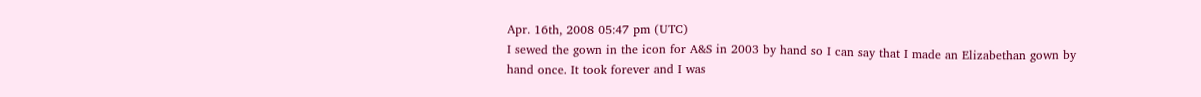Apr. 16th, 2008 05:47 pm (UTC)
I sewed the gown in the icon for A&S in 2003 by hand so I can say that I made an Elizabethan gown by hand once. It took forever and I was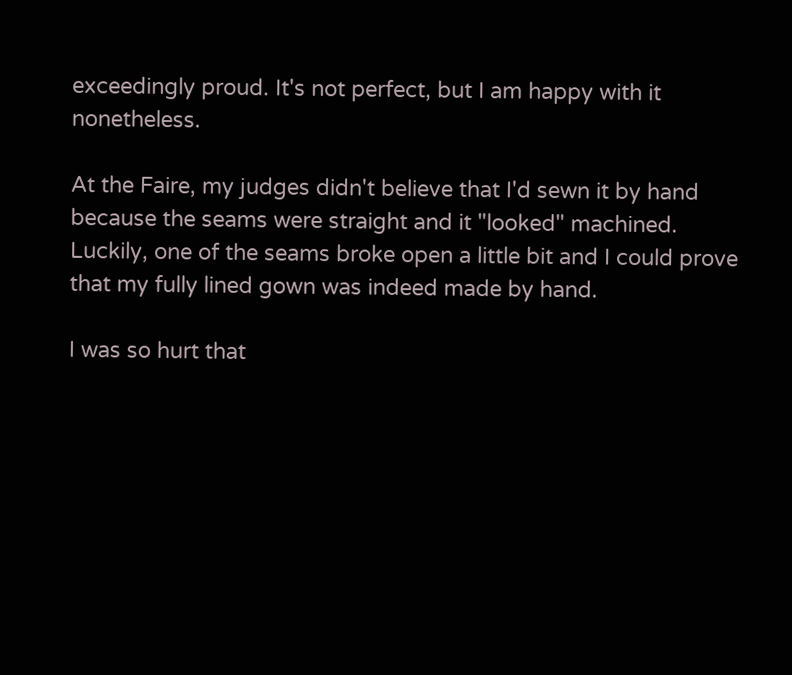exceedingly proud. It's not perfect, but I am happy with it nonetheless.

At the Faire, my judges didn't believe that I'd sewn it by hand because the seams were straight and it "looked" machined. Luckily, one of the seams broke open a little bit and I could prove that my fully lined gown was indeed made by hand.

I was so hurt that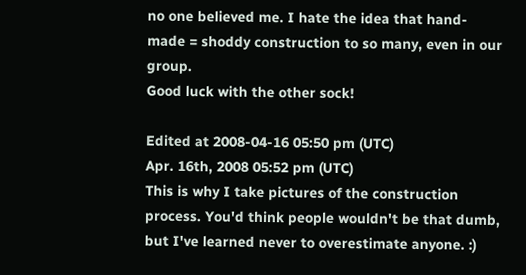no one believed me. I hate the idea that hand-made = shoddy construction to so many, even in our group.
Good luck with the other sock!

Edited at 2008-04-16 05:50 pm (UTC)
Apr. 16th, 2008 05:52 pm (UTC)
This is why I take pictures of the construction process. You'd think people wouldn't be that dumb, but I've learned never to overestimate anyone. :)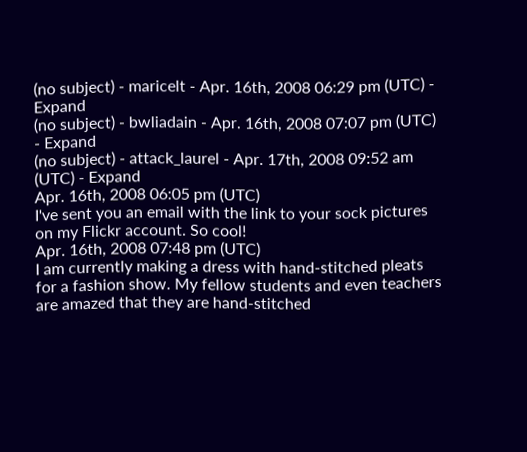(no subject) - maricelt - Apr. 16th, 2008 06:29 pm (UTC) - Expand
(no subject) - bwliadain - Apr. 16th, 2008 07:07 pm (UTC) - Expand
(no subject) - attack_laurel - Apr. 17th, 2008 09:52 am (UTC) - Expand
Apr. 16th, 2008 06:05 pm (UTC)
I've sent you an email with the link to your sock pictures on my Flickr account. So cool!
Apr. 16th, 2008 07:48 pm (UTC)
I am currently making a dress with hand-stitched pleats for a fashion show. My fellow students and even teachers are amazed that they are hand-stitched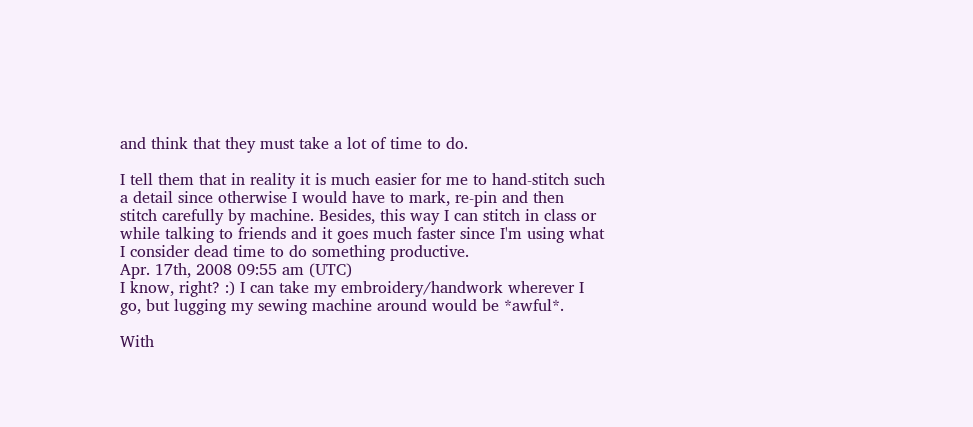and think that they must take a lot of time to do.

I tell them that in reality it is much easier for me to hand-stitch such a detail since otherwise I would have to mark, re-pin and then stitch carefully by machine. Besides, this way I can stitch in class or while talking to friends and it goes much faster since I'm using what I consider dead time to do something productive.
Apr. 17th, 2008 09:55 am (UTC)
I know, right? :) I can take my embroidery/handwork wherever I go, but lugging my sewing machine around would be *awful*.

With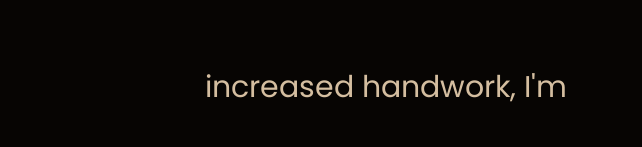increased handwork, I'm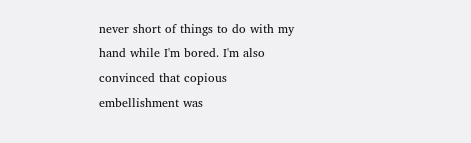never short of things to do with my hand while I'm bored. I'm also convinced that copious embellishment was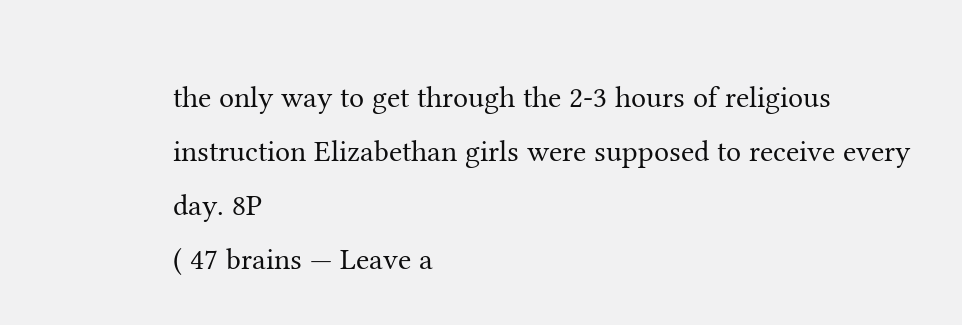the only way to get through the 2-3 hours of religious instruction Elizabethan girls were supposed to receive every day. 8P
( 47 brains — Leave a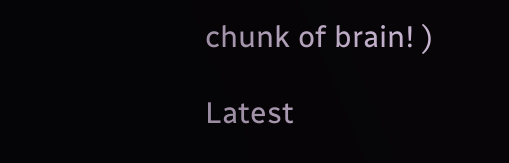chunk of brain! )

Latest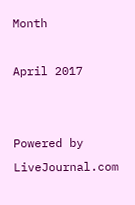Month

April 2017


Powered by LiveJournal.com